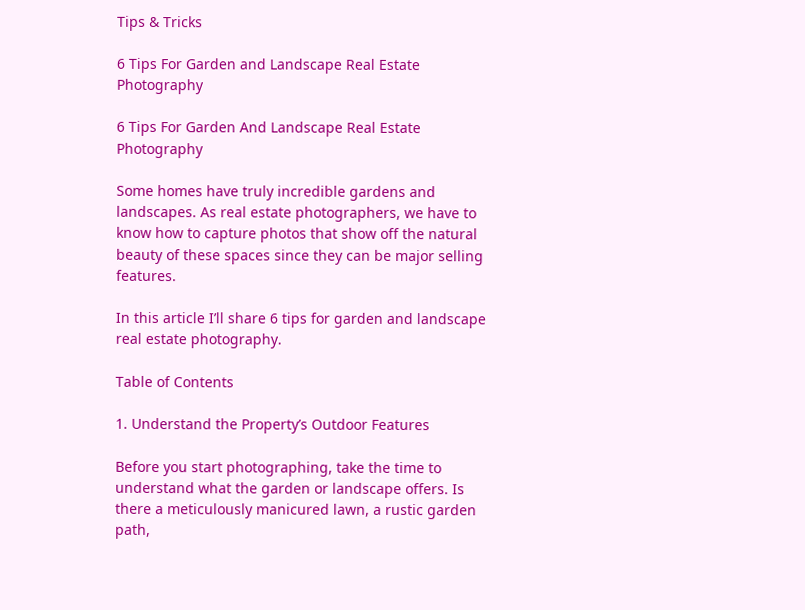Tips & Tricks

6 Tips For Garden and Landscape Real Estate Photography

6 Tips For Garden And Landscape Real Estate Photography

Some homes have truly incredible gardens and landscapes. As real estate photographers, we have to know how to capture photos that show off the natural beauty of these spaces since they can be major selling features.

In this article I’ll share 6 tips for garden and landscape real estate photography.

Table of Contents

1. Understand the Property’s Outdoor Features

Before you start photographing, take the time to understand what the garden or landscape offers. Is there a meticulously manicured lawn, a rustic garden path,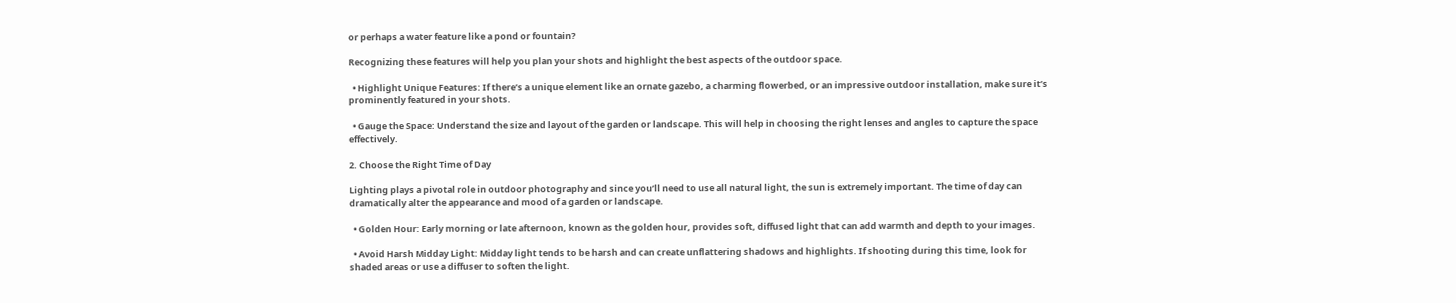or perhaps a water feature like a pond or fountain?

Recognizing these features will help you plan your shots and highlight the best aspects of the outdoor space.

  • Highlight Unique Features: If there’s a unique element like an ornate gazebo, a charming flowerbed, or an impressive outdoor installation, make sure it’s prominently featured in your shots.

  • Gauge the Space: Understand the size and layout of the garden or landscape. This will help in choosing the right lenses and angles to capture the space effectively.

2. Choose the Right Time of Day

Lighting plays a pivotal role in outdoor photography and since you’ll need to use all natural light, the sun is extremely important. The time of day can dramatically alter the appearance and mood of a garden or landscape.

  • Golden Hour: Early morning or late afternoon, known as the golden hour, provides soft, diffused light that can add warmth and depth to your images.

  • Avoid Harsh Midday Light: Midday light tends to be harsh and can create unflattering shadows and highlights. If shooting during this time, look for shaded areas or use a diffuser to soften the light.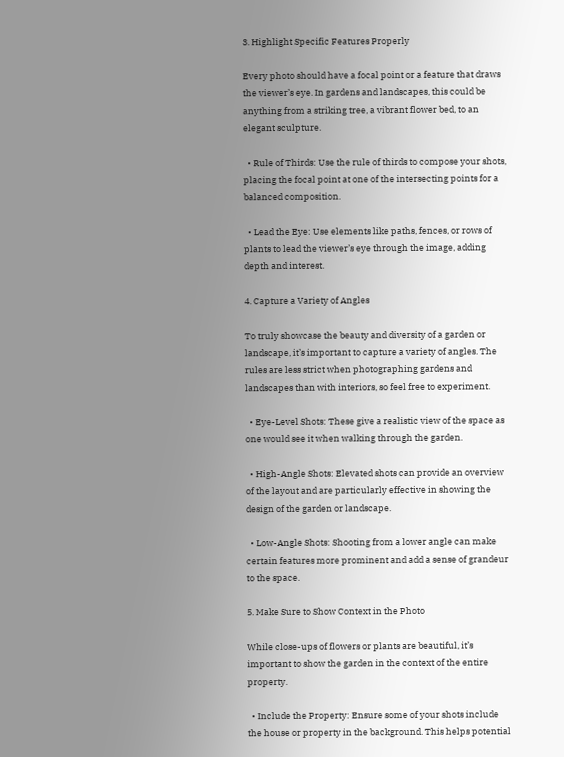3. Highlight Specific Features Properly

Every photo should have a focal point or a feature that draws the viewer’s eye. In gardens and landscapes, this could be anything from a striking tree, a vibrant flower bed, to an elegant sculpture.

  • Rule of Thirds: Use the rule of thirds to compose your shots, placing the focal point at one of the intersecting points for a balanced composition.

  • Lead the Eye: Use elements like paths, fences, or rows of plants to lead the viewer’s eye through the image, adding depth and interest.

4. Capture a Variety of Angles

To truly showcase the beauty and diversity of a garden or landscape, it’s important to capture a variety of angles. The rules are less strict when photographing gardens and landscapes than with interiors, so feel free to experiment.

  • Eye-Level Shots: These give a realistic view of the space as one would see it when walking through the garden.

  • High-Angle Shots: Elevated shots can provide an overview of the layout and are particularly effective in showing the design of the garden or landscape.

  • Low-Angle Shots: Shooting from a lower angle can make certain features more prominent and add a sense of grandeur to the space.

5. Make Sure to Show Context in the Photo

While close-ups of flowers or plants are beautiful, it’s important to show the garden in the context of the entire property.

  • Include the Property: Ensure some of your shots include the house or property in the background. This helps potential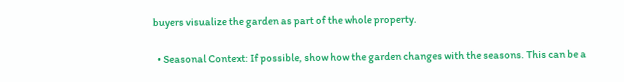buyers visualize the garden as part of the whole property.

  • Seasonal Context: If possible, show how the garden changes with the seasons. This can be a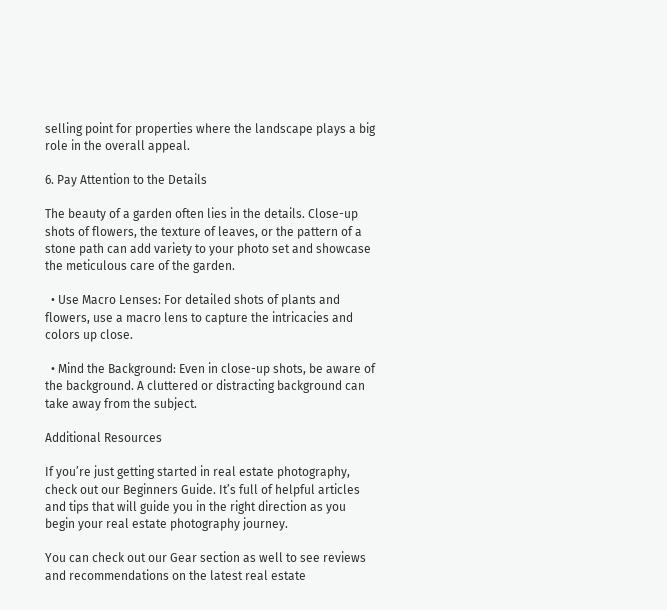selling point for properties where the landscape plays a big role in the overall appeal.

6. Pay Attention to the Details

The beauty of a garden often lies in the details. Close-up shots of flowers, the texture of leaves, or the pattern of a stone path can add variety to your photo set and showcase the meticulous care of the garden.

  • Use Macro Lenses: For detailed shots of plants and flowers, use a macro lens to capture the intricacies and colors up close.

  • Mind the Background: Even in close-up shots, be aware of the background. A cluttered or distracting background can take away from the subject.

Additional Resources

If you’re just getting started in real estate photography, check out our Beginners Guide. It’s full of helpful articles and tips that will guide you in the right direction as you begin your real estate photography journey.

You can check out our Gear section as well to see reviews and recommendations on the latest real estate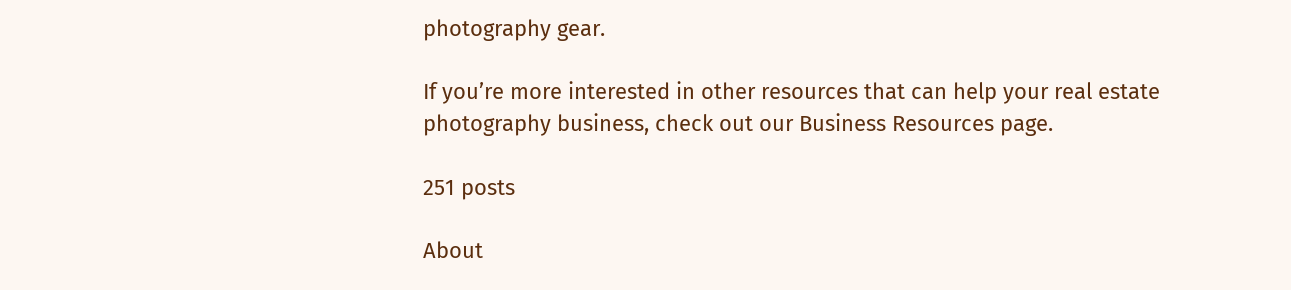photography gear.

If you’re more interested in other resources that can help your real estate photography business, check out our Business Resources page.

251 posts

About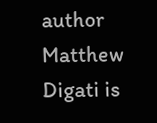author
Matthew Digati is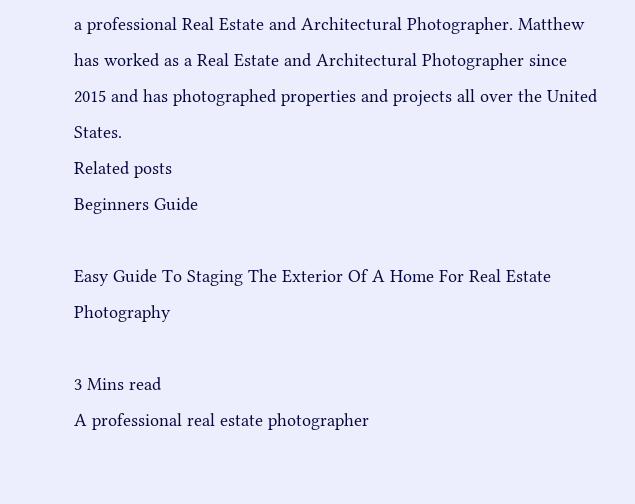a professional Real Estate and Architectural Photographer. Matthew has worked as a Real Estate and Architectural Photographer since 2015 and has photographed properties and projects all over the United States.
Related posts
Beginners Guide

Easy Guide To Staging The Exterior Of A Home For Real Estate Photography

3 Mins read
A professional real estate photographer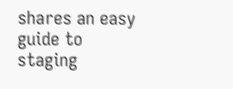shares an easy guide to staging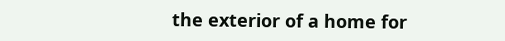the exterior of a home for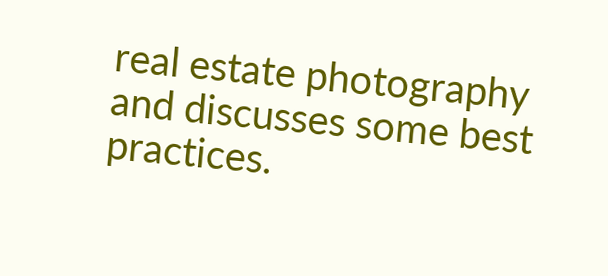real estate photography and discusses some best practices.